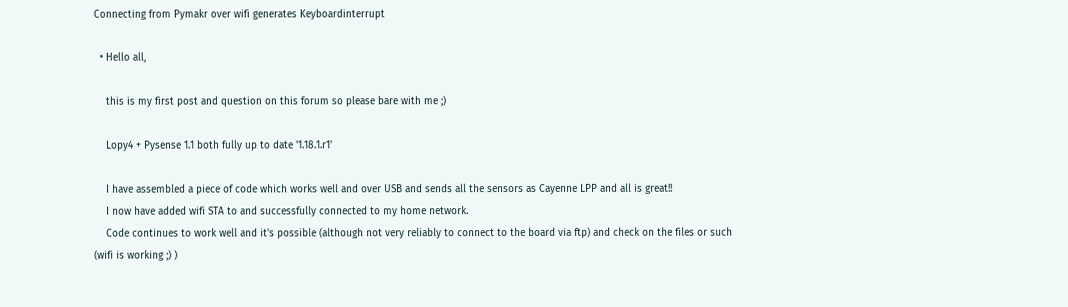Connecting from Pymakr over wifi generates Keyboardinterrupt

  • Hello all,

    this is my first post and question on this forum so please bare with me ;)

    Lopy4 + Pysense 1.1 both fully up to date '1.18.1.r1'

    I have assembled a piece of code which works well and over USB and sends all the sensors as Cayenne LPP and all is great!!
    I now have added wifi STA to and successfully connected to my home network.
    Code continues to work well and it's possible (although not very reliably to connect to the board via ftp) and check on the files or such (wifi is working ;) )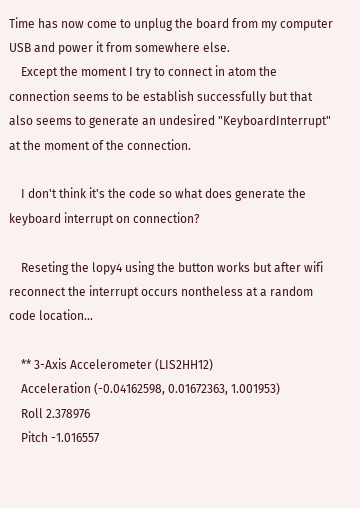Time has now come to unplug the board from my computer USB and power it from somewhere else.
    Except the moment I try to connect in atom the connection seems to be establish successfully but that also seems to generate an undesired "KeyboardInterrupt" at the moment of the connection.

    I don't think it's the code so what does generate the keyboard interrupt on connection?

    Reseting the lopy4 using the button works but after wifi reconnect the interrupt occurs nontheless at a random code location...

    ** 3-Axis Accelerometer (LIS2HH12)
    Acceleration (-0.04162598, 0.01672363, 1.001953)
    Roll 2.378976
    Pitch -1.016557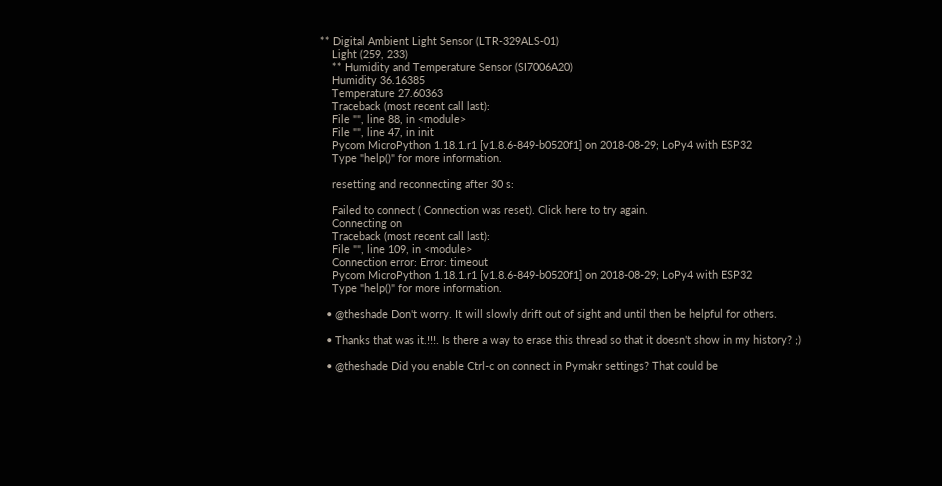** Digital Ambient Light Sensor (LTR-329ALS-01)
    Light (259, 233)
    ** Humidity and Temperature Sensor (SI7006A20)
    Humidity 36.16385
    Temperature 27.60363
    Traceback (most recent call last):
    File "", line 88, in <module>
    File "", line 47, in init
    Pycom MicroPython 1.18.1.r1 [v1.8.6-849-b0520f1] on 2018-08-29; LoPy4 with ESP32
    Type "help()" for more information.

    resetting and reconnecting after 30 s:

    Failed to connect ( Connection was reset). Click here to try again.
    Connecting on
    Traceback (most recent call last):
    File "", line 109, in <module>
    Connection error: Error: timeout
    Pycom MicroPython 1.18.1.r1 [v1.8.6-849-b0520f1] on 2018-08-29; LoPy4 with ESP32
    Type "help()" for more information.

  • @theshade Don't worry. It will slowly drift out of sight and until then be helpful for others.

  • Thanks that was it.!!!. Is there a way to erase this thread so that it doesn't show in my history? ;)

  • @theshade Did you enable Ctrl-c on connect in Pymakr settings? That could be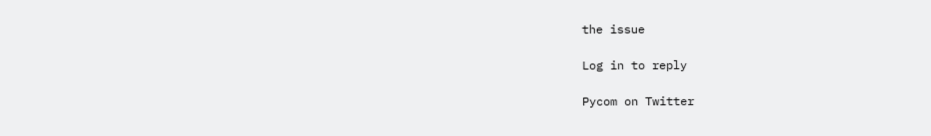the issue

Log in to reply

Pycom on Twitter